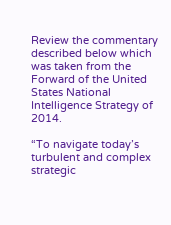Review the commentary described below which was taken from the Forward of the United States National Intelligence Strategy of 2014.

“To navigate today’s turbulent and complex strategic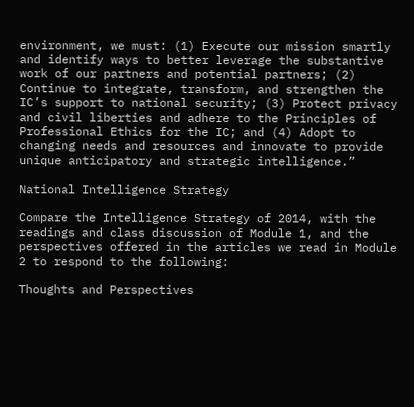environment, we must: (1) Execute our mission smartly and identify ways to better leverage the substantive work of our partners and potential partners; (2) Continue to integrate, transform, and strengthen the IC’s support to national security; (3) Protect privacy and civil liberties and adhere to the Principles of Professional Ethics for the IC; and (4) Adopt to changing needs and resources and innovate to provide unique anticipatory and strategic intelligence.”

National Intelligence Strategy

Compare the Intelligence Strategy of 2014, with the readings and class discussion of Module 1, and the perspectives offered in the articles we read in Module 2 to respond to the following:

Thoughts and Perspectives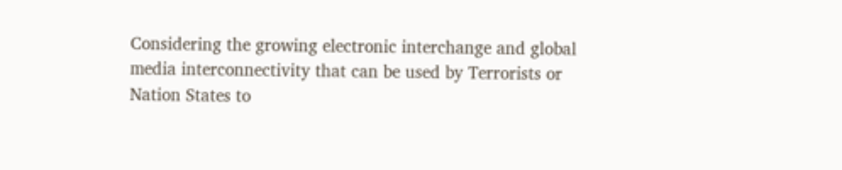Considering the growing electronic interchange and global media interconnectivity that can be used by Terrorists or Nation States to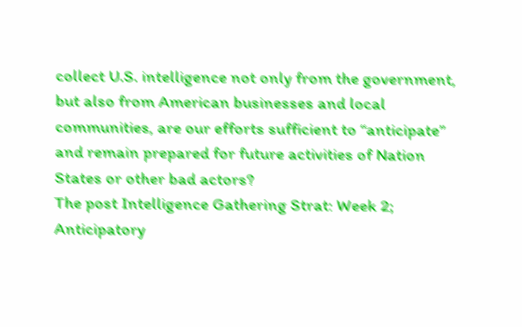collect U.S. intelligence not only from the government, but also from American businesses and local communities, are our efforts sufficient to “anticipate” and remain prepared for future activities of Nation States or other bad actors?
The post Intelligence Gathering Strat: Week 2; Anticipatory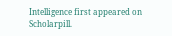Intelligence first appeared on Scholarpill.